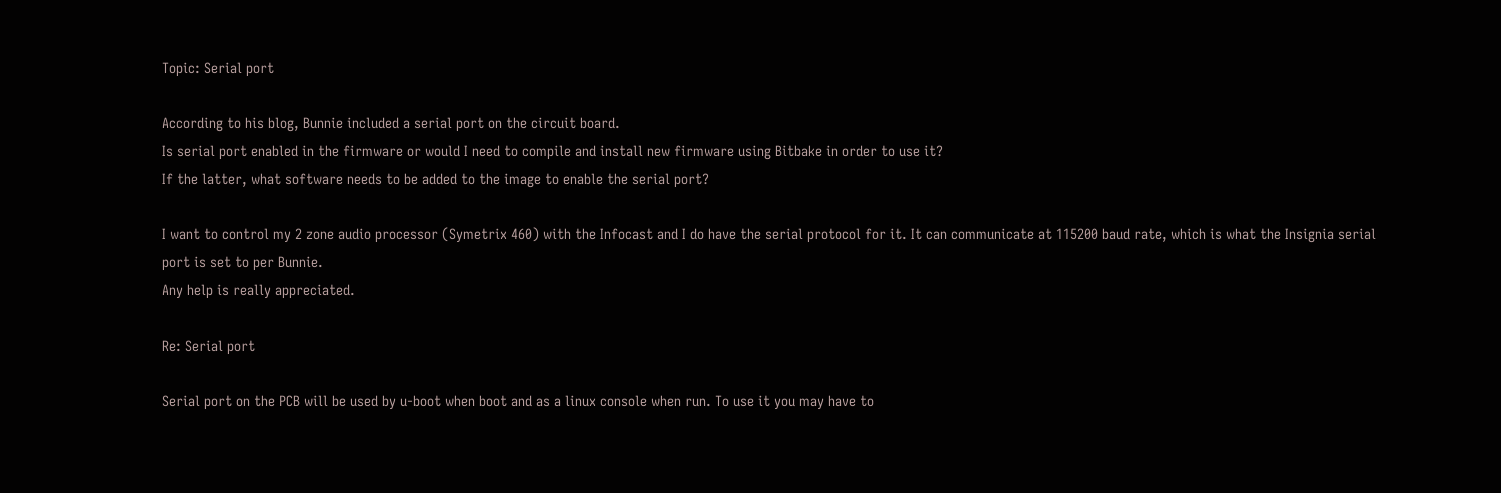Topic: Serial port

According to his blog, Bunnie included a serial port on the circuit board.
Is serial port enabled in the firmware or would I need to compile and install new firmware using Bitbake in order to use it?
If the latter, what software needs to be added to the image to enable the serial port?

I want to control my 2 zone audio processor (Symetrix 460) with the Infocast and I do have the serial protocol for it. It can communicate at 115200 baud rate, which is what the Insignia serial port is set to per Bunnie.
Any help is really appreciated.

Re: Serial port

Serial port on the PCB will be used by u-boot when boot and as a linux console when run. To use it you may have to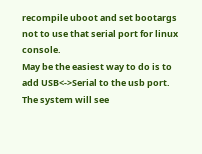recompile uboot and set bootargs not to use that serial port for linux console.
May be the easiest way to do is to add USB<->Serial to the usb port. The system will see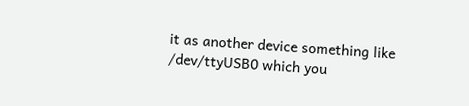it as another device something like /dev/ttyUSB0 which you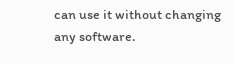can use it without changing any software.